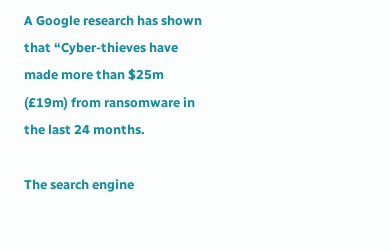A Google research has shown that “Cyber-thieves have made more than $25m (£19m) from ransomware in the last 24 months.

The search engine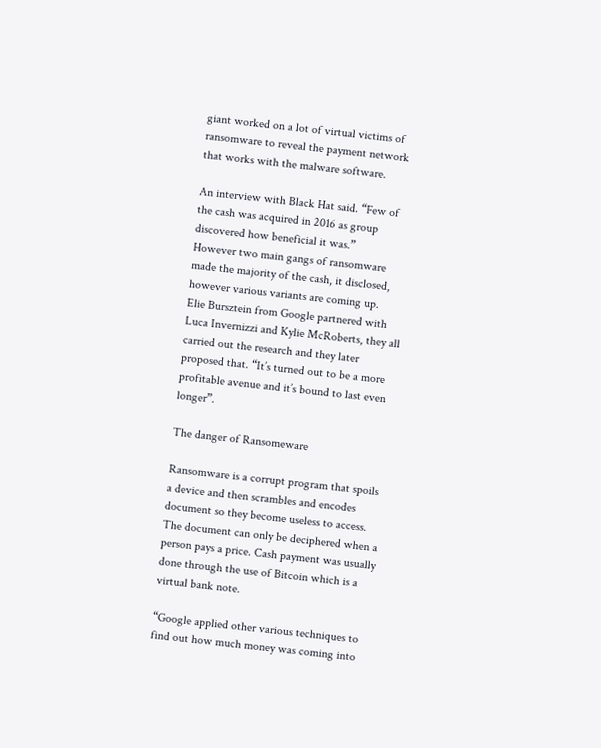giant worked on a lot of virtual victims of ransomware to reveal the payment network that works with the malware software.

An interview with Black Hat said. “Few of the cash was acquired in 2016 as group discovered how beneficial it was.”
However two main gangs of ransomware made the majority of the cash, it disclosed, however various variants are coming up.
Elie Bursztein from Google partnered with Luca Invernizzi and Kylie McRoberts, they all carried out the research and they later proposed that. “It’s turned out to be a more profitable avenue and it’s bound to last even longer”.

The danger of Ransomeware

Ransomware is a corrupt program that spoils a device and then scrambles and encodes document so they become useless to access. The document can only be deciphered when a person pays a price. Cash payment was usually done through the use of Bitcoin which is a virtual bank note.

“Google applied other various techniques to find out how much money was coming into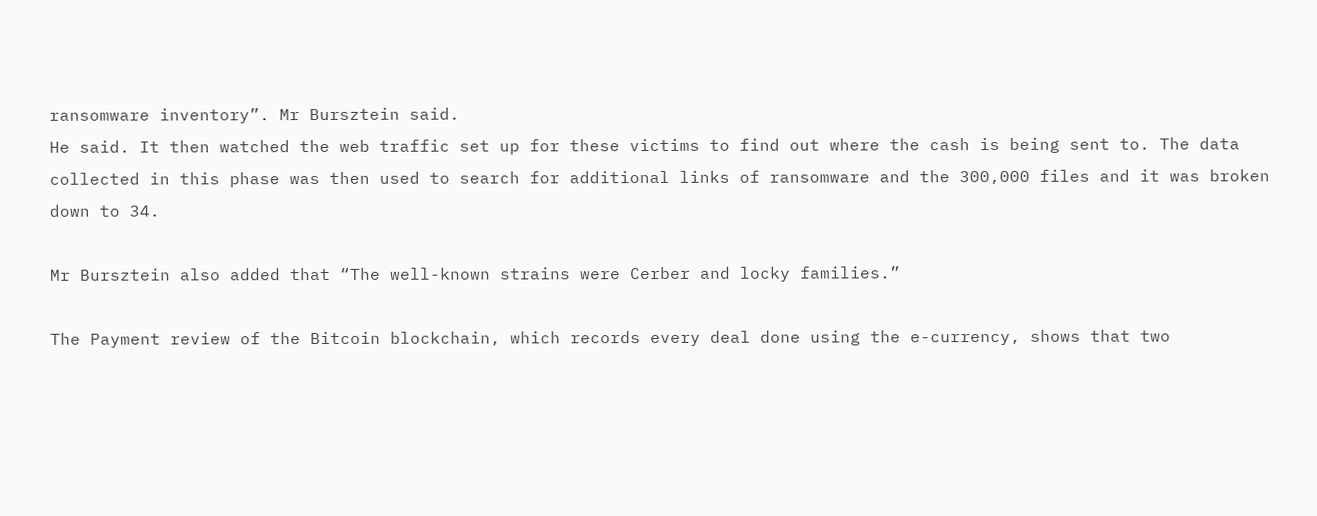ransomware inventory”. Mr Bursztein said.
He said. It then watched the web traffic set up for these victims to find out where the cash is being sent to. The data collected in this phase was then used to search for additional links of ransomware and the 300,000 files and it was broken down to 34.

Mr Bursztein also added that “The well-known strains were Cerber and locky families.”

The Payment review of the Bitcoin blockchain, which records every deal done using the e-currency, shows that two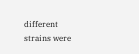different strains were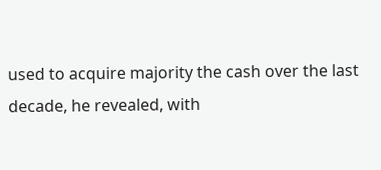used to acquire majority the cash over the last decade, he revealed, with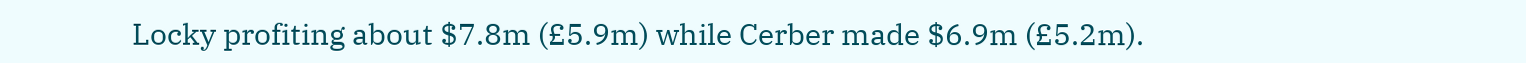Locky profiting about $7.8m (£5.9m) while Cerber made $6.9m (£5.2m).